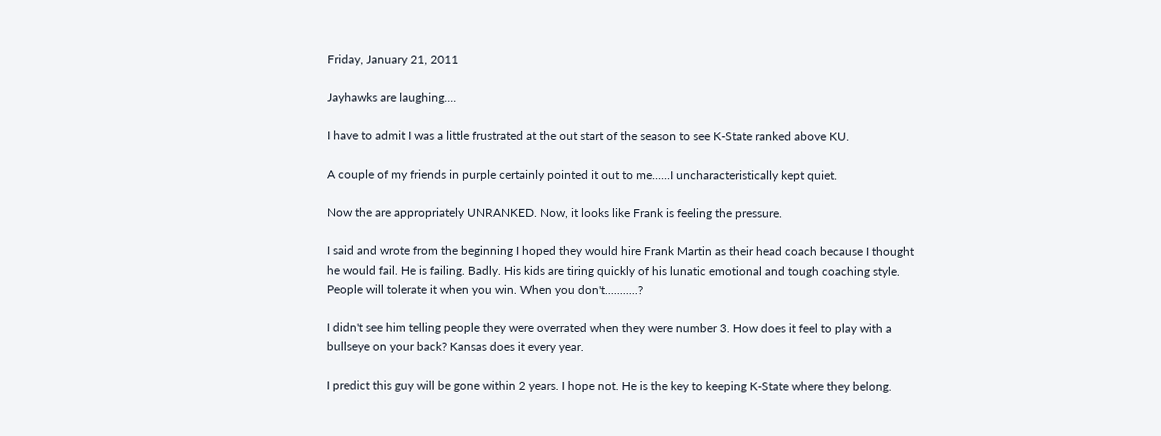Friday, January 21, 2011

Jayhawks are laughing....

I have to admit I was a little frustrated at the out start of the season to see K-State ranked above KU.

A couple of my friends in purple certainly pointed it out to me......I uncharacteristically kept quiet.

Now the are appropriately UNRANKED. Now, it looks like Frank is feeling the pressure.

I said and wrote from the beginning I hoped they would hire Frank Martin as their head coach because I thought he would fail. He is failing. Badly. His kids are tiring quickly of his lunatic emotional and tough coaching style. People will tolerate it when you win. When you don't...........?

I didn't see him telling people they were overrated when they were number 3. How does it feel to play with a bullseye on your back? Kansas does it every year.

I predict this guy will be gone within 2 years. I hope not. He is the key to keeping K-State where they belong.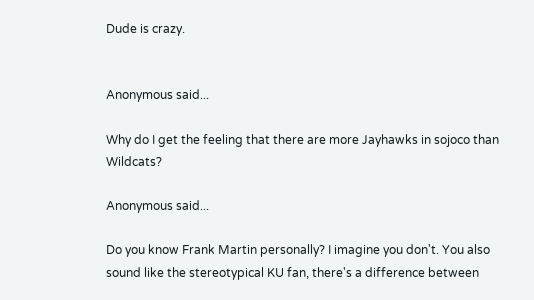Dude is crazy.


Anonymous said...

Why do I get the feeling that there are more Jayhawks in sojoco than Wildcats?

Anonymous said...

Do you know Frank Martin personally? I imagine you don't. You also sound like the stereotypical KU fan, there's a difference between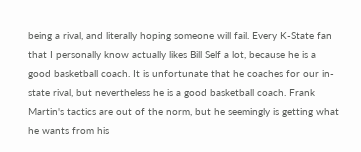being a rival, and literally hoping someone will fail. Every K-State fan that I personally know actually likes Bill Self a lot, because he is a good basketball coach. It is unfortunate that he coaches for our in-state rival, but nevertheless he is a good basketball coach. Frank Martin's tactics are out of the norm, but he seemingly is getting what he wants from his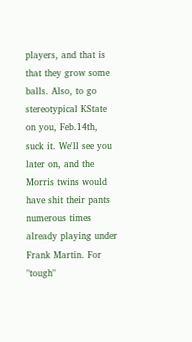players, and that is that they grow some balls. Also, to go stereotypical KState on you, Feb.14th, suck it. We'll see you later on, and the Morris twins would have shit their pants numerous times already playing under Frank Martin. For "tough"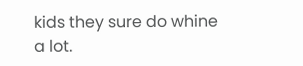kids they sure do whine a lot.